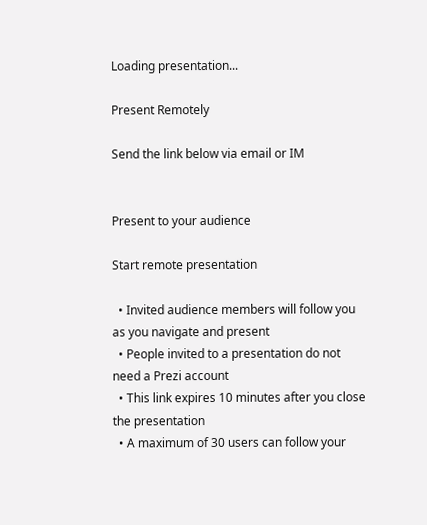Loading presentation...

Present Remotely

Send the link below via email or IM


Present to your audience

Start remote presentation

  • Invited audience members will follow you as you navigate and present
  • People invited to a presentation do not need a Prezi account
  • This link expires 10 minutes after you close the presentation
  • A maximum of 30 users can follow your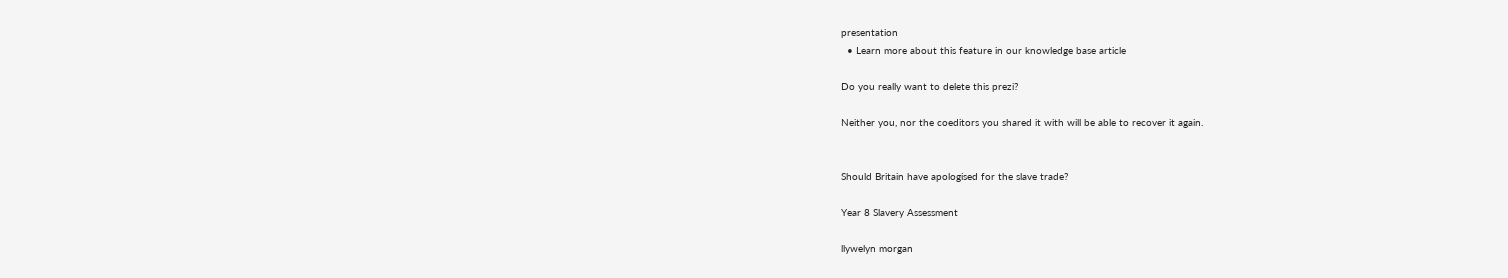presentation
  • Learn more about this feature in our knowledge base article

Do you really want to delete this prezi?

Neither you, nor the coeditors you shared it with will be able to recover it again.


Should Britain have apologised for the slave trade?

Year 8 Slavery Assessment

llywelyn morgan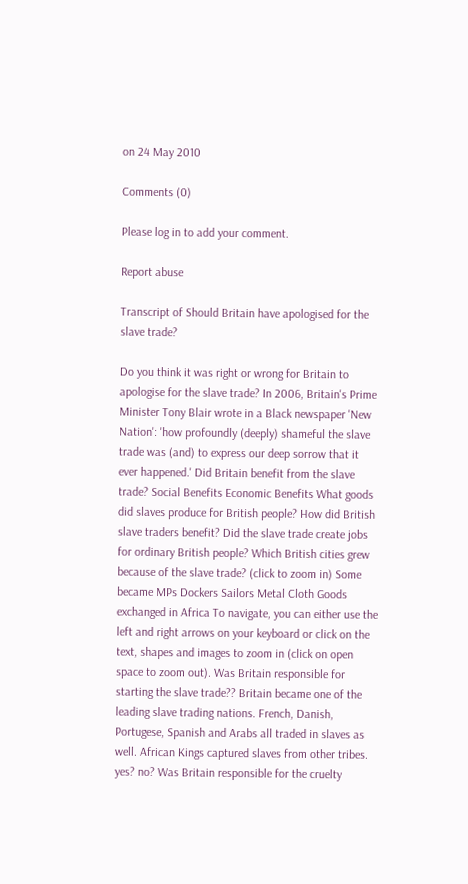on 24 May 2010

Comments (0)

Please log in to add your comment.

Report abuse

Transcript of Should Britain have apologised for the slave trade?

Do you think it was right or wrong for Britain to apologise for the slave trade? In 2006, Britain's Prime Minister Tony Blair wrote in a Black newspaper 'New Nation': 'how profoundly (deeply) shameful the slave trade was (and) to express our deep sorrow that it ever happened.' Did Britain benefit from the slave trade? Social Benefits Economic Benefits What goods did slaves produce for British people? How did British slave traders benefit? Did the slave trade create jobs for ordinary British people? Which British cities grew because of the slave trade? (click to zoom in) Some became MPs Dockers Sailors Metal Cloth Goods exchanged in Africa To navigate, you can either use the left and right arrows on your keyboard or click on the text, shapes and images to zoom in (click on open space to zoom out). Was Britain responsible for starting the slave trade?? Britain became one of the leading slave trading nations. French, Danish, Portugese, Spanish and Arabs all traded in slaves as well. African Kings captured slaves from other tribes. yes? no? Was Britain responsible for the cruelty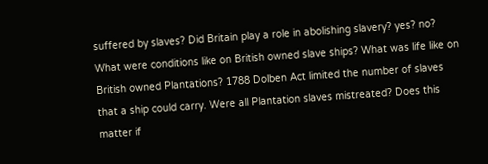suffered by slaves? Did Britain play a role in abolishing slavery? yes? no? What were conditions like on British owned slave ships? What was life like on British owned Plantations? 1788 Dolben Act limited the number of slaves that a ship could carry. Were all Plantation slaves mistreated? Does this matter if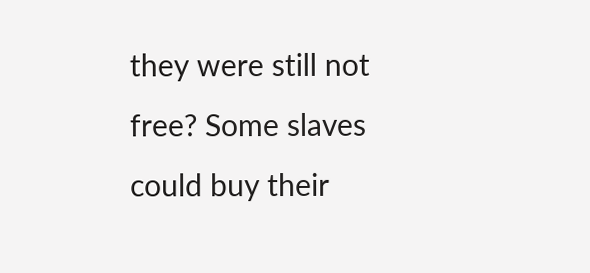they were still not free? Some slaves could buy their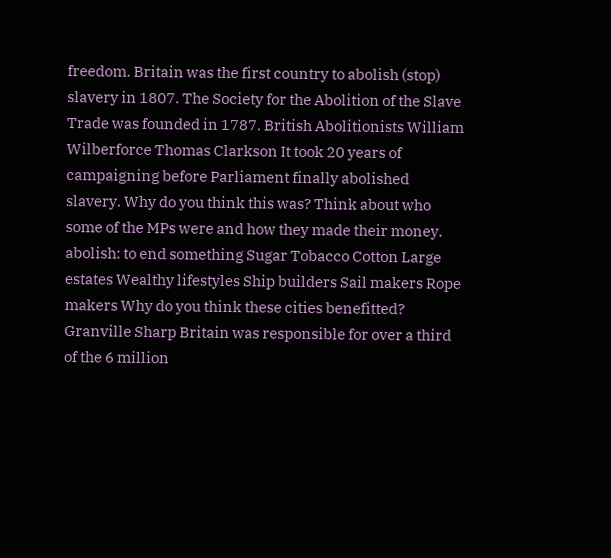freedom. Britain was the first country to abolish (stop) slavery in 1807. The Society for the Abolition of the Slave Trade was founded in 1787. British Abolitionists William Wilberforce Thomas Clarkson It took 20 years of campaigning before Parliament finally abolished slavery. Why do you think this was? Think about who some of the MPs were and how they made their money. abolish: to end something Sugar Tobacco Cotton Large estates Wealthy lifestyles Ship builders Sail makers Rope makers Why do you think these cities benefitted? Granville Sharp Britain was responsible for over a third of the 6 million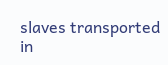slaves transported in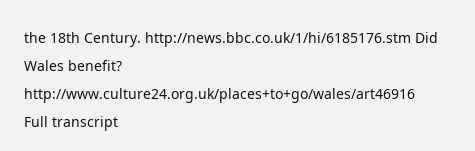the 18th Century. http://news.bbc.co.uk/1/hi/6185176.stm Did Wales benefit? http://www.culture24.org.uk/places+to+go/wales/art46916
Full transcript